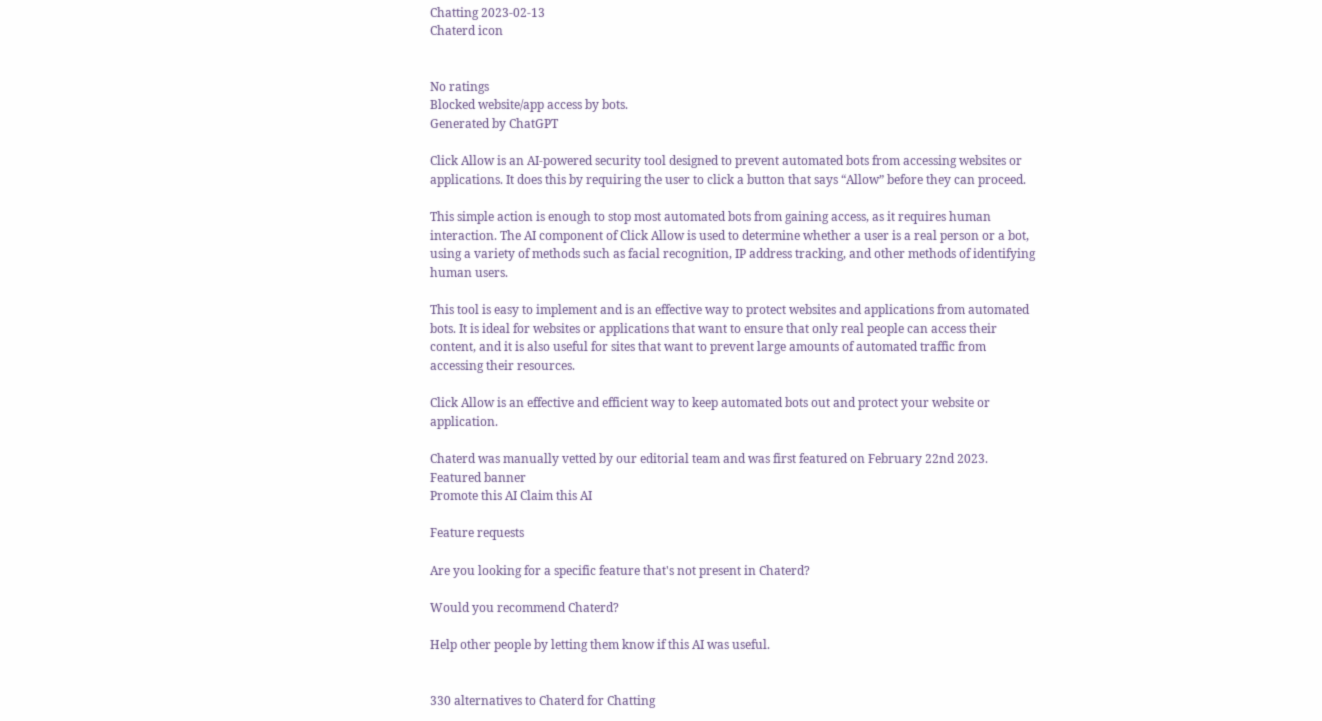Chatting 2023-02-13
Chaterd icon


No ratings
Blocked website/app access by bots.
Generated by ChatGPT

Click Allow is an AI-powered security tool designed to prevent automated bots from accessing websites or applications. It does this by requiring the user to click a button that says “Allow” before they can proceed.

This simple action is enough to stop most automated bots from gaining access, as it requires human interaction. The AI component of Click Allow is used to determine whether a user is a real person or a bot, using a variety of methods such as facial recognition, IP address tracking, and other methods of identifying human users.

This tool is easy to implement and is an effective way to protect websites and applications from automated bots. It is ideal for websites or applications that want to ensure that only real people can access their content, and it is also useful for sites that want to prevent large amounts of automated traffic from accessing their resources.

Click Allow is an effective and efficient way to keep automated bots out and protect your website or application.

Chaterd was manually vetted by our editorial team and was first featured on February 22nd 2023.
Featured banner
Promote this AI Claim this AI

Feature requests

Are you looking for a specific feature that's not present in Chaterd?

Would you recommend Chaterd?

Help other people by letting them know if this AI was useful.


330 alternatives to Chaterd for Chatting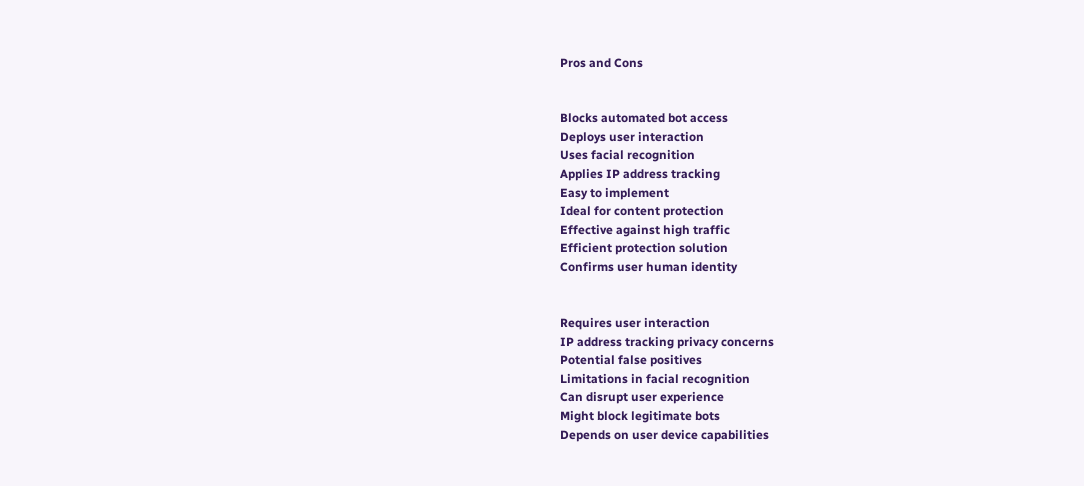Pros and Cons


Blocks automated bot access
Deploys user interaction
Uses facial recognition
Applies IP address tracking
Easy to implement
Ideal for content protection
Effective against high traffic
Efficient protection solution
Confirms user human identity


Requires user interaction
IP address tracking privacy concerns
Potential false positives
Limitations in facial recognition
Can disrupt user experience
Might block legitimate bots
Depends on user device capabilities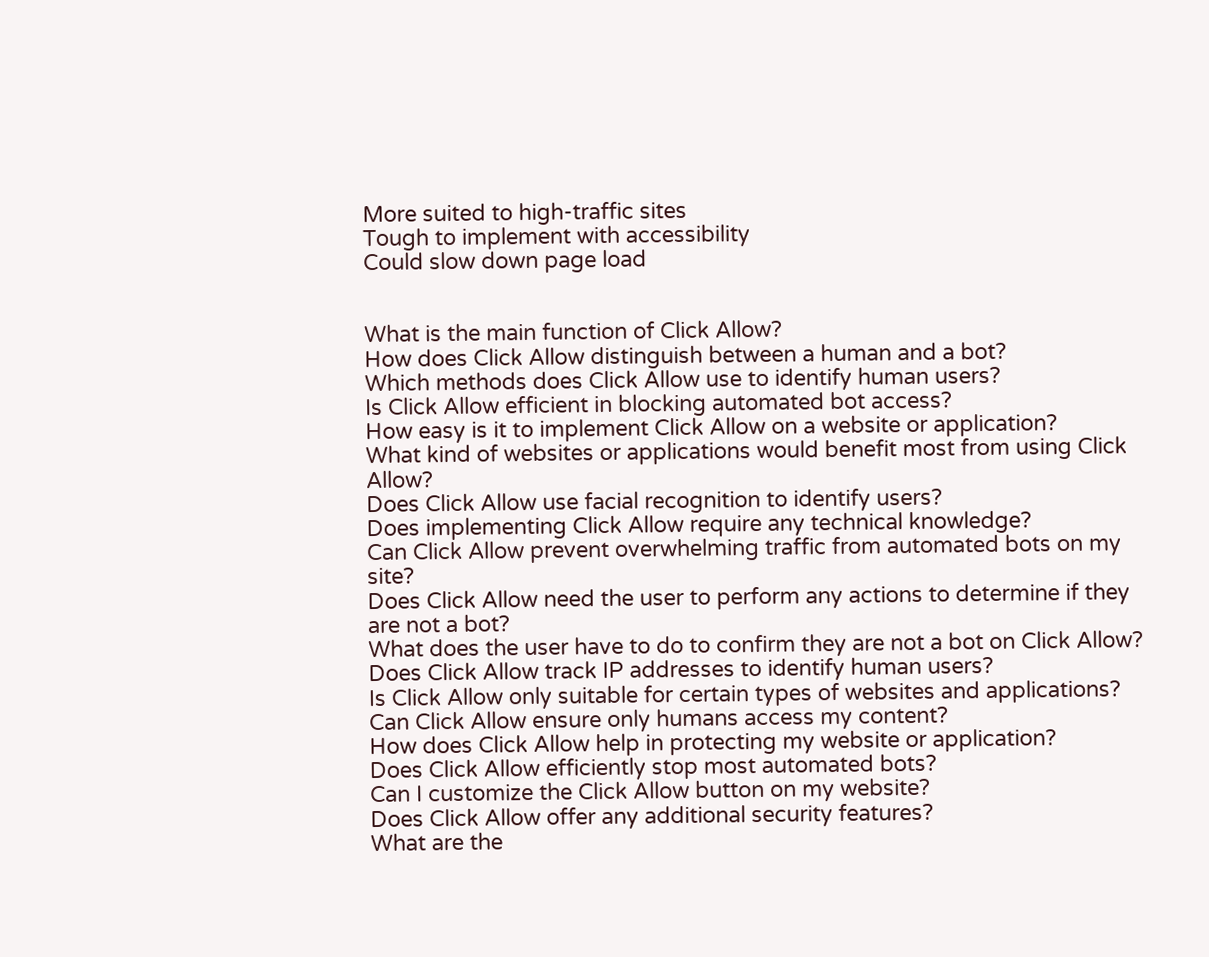More suited to high-traffic sites
Tough to implement with accessibility
Could slow down page load


What is the main function of Click Allow?
How does Click Allow distinguish between a human and a bot?
Which methods does Click Allow use to identify human users?
Is Click Allow efficient in blocking automated bot access?
How easy is it to implement Click Allow on a website or application?
What kind of websites or applications would benefit most from using Click Allow?
Does Click Allow use facial recognition to identify users?
Does implementing Click Allow require any technical knowledge?
Can Click Allow prevent overwhelming traffic from automated bots on my site?
Does Click Allow need the user to perform any actions to determine if they are not a bot?
What does the user have to do to confirm they are not a bot on Click Allow?
Does Click Allow track IP addresses to identify human users?
Is Click Allow only suitable for certain types of websites and applications?
Can Click Allow ensure only humans access my content?
How does Click Allow help in protecting my website or application?
Does Click Allow efficiently stop most automated bots?
Can I customize the Click Allow button on my website?
Does Click Allow offer any additional security features?
What are the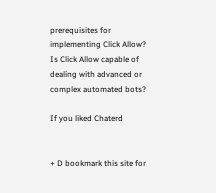prerequisites for implementing Click Allow?
Is Click Allow capable of dealing with advanced or complex automated bots?

If you liked Chaterd


+ D bookmark this site for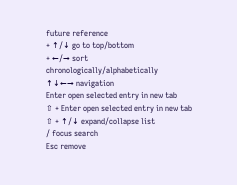future reference
+ ↑/↓ go to top/bottom
+ ←/→ sort chronologically/alphabetically
↑↓←→ navigation
Enter open selected entry in new tab
⇧ + Enter open selected entry in new tab
⇧ + ↑/↓ expand/collapse list
/ focus search
Esc remove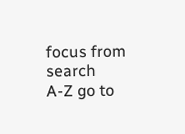focus from search
A-Z go to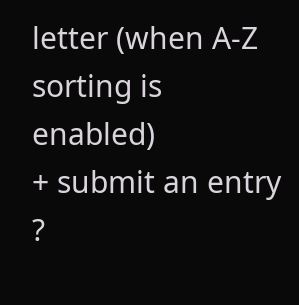letter (when A-Z sorting is enabled)
+ submit an entry
?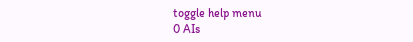toggle help menu
0 AIs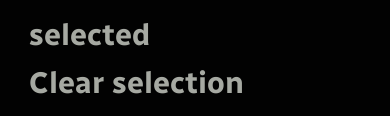selected
Clear selection